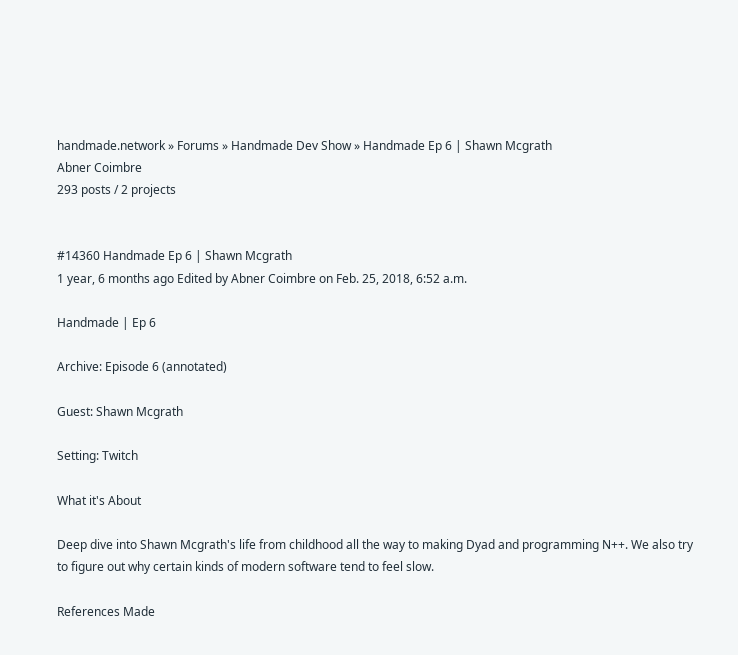handmade.network » Forums » Handmade Dev Show » Handmade Ep 6 | Shawn Mcgrath
Abner Coimbre
293 posts / 2 projects


#14360 Handmade Ep 6 | Shawn Mcgrath
1 year, 6 months ago Edited by Abner Coimbre on Feb. 25, 2018, 6:52 a.m.

Handmade | Ep 6

Archive: Episode 6 (annotated)

Guest: Shawn Mcgrath

Setting: Twitch

What it's About

Deep dive into Shawn Mcgrath's life from childhood all the way to making Dyad and programming N++. We also try to figure out why certain kinds of modern software tend to feel slow.

References Made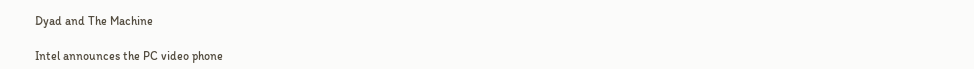Dyad and The Machine

Intel announces the PC video phone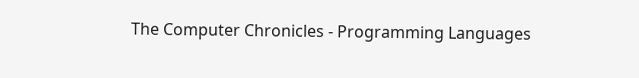The Computer Chronicles - Programming Languages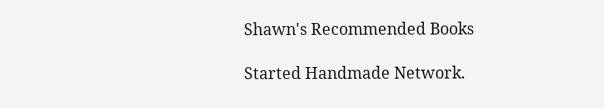Shawn's Recommended Books

Started Handmade Network.